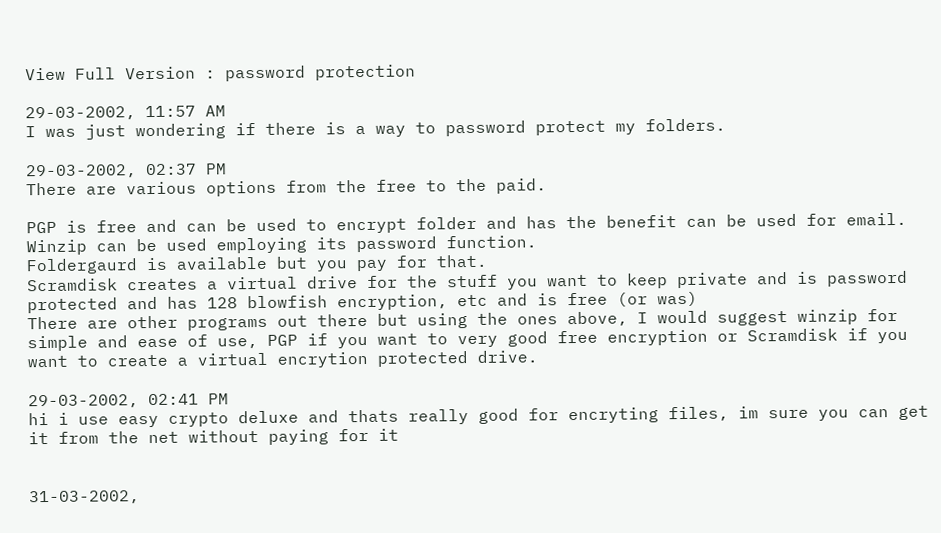View Full Version : password protection

29-03-2002, 11:57 AM
I was just wondering if there is a way to password protect my folders.

29-03-2002, 02:37 PM
There are various options from the free to the paid.

PGP is free and can be used to encrypt folder and has the benefit can be used for email.
Winzip can be used employing its password function.
Foldergaurd is available but you pay for that.
Scramdisk creates a virtual drive for the stuff you want to keep private and is password protected and has 128 blowfish encryption, etc and is free (or was)
There are other programs out there but using the ones above, I would suggest winzip for simple and ease of use, PGP if you want to very good free encryption or Scramdisk if you want to create a virtual encrytion protected drive.

29-03-2002, 02:41 PM
hi i use easy crypto deluxe and thats really good for encryting files, im sure you can get it from the net without paying for it


31-03-2002,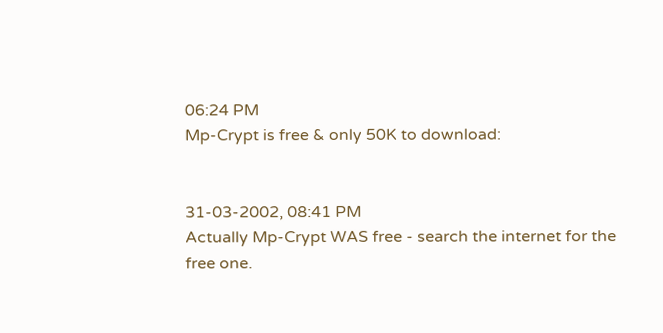06:24 PM
Mp-Crypt is free & only 50K to download:


31-03-2002, 08:41 PM
Actually Mp-Crypt WAS free - search the internet for the free one.